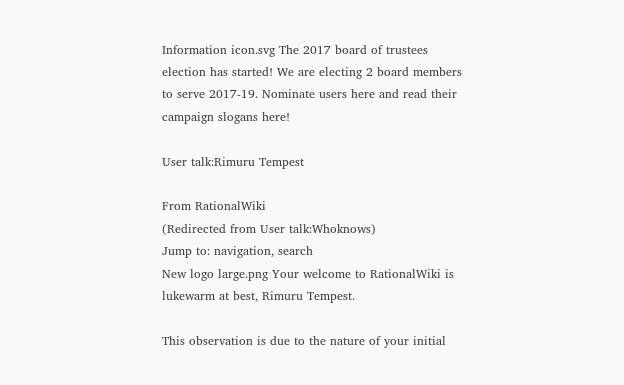Information icon.svg The 2017 board of trustees election has started! We are electing 2 board members to serve 2017-19. Nominate users here and read their campaign slogans here!

User talk:Rimuru Tempest

From RationalWiki
(Redirected from User talk:Whoknows)
Jump to: navigation, search
New logo large.png Your welcome to RationalWiki is lukewarm at best, Rimuru Tempest.

This observation is due to the nature of your initial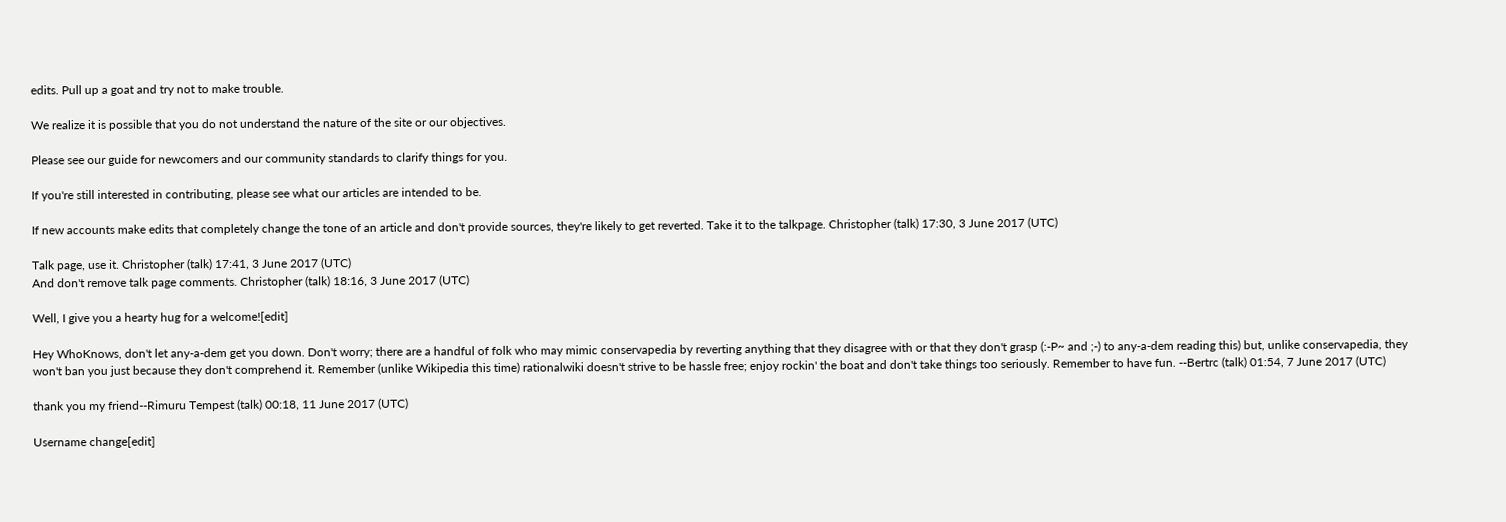edits. Pull up a goat and try not to make trouble.

We realize it is possible that you do not understand the nature of the site or our objectives.

Please see our guide for newcomers and our community standards to clarify things for you.

If you're still interested in contributing, please see what our articles are intended to be.

If new accounts make edits that completely change the tone of an article and don't provide sources, they're likely to get reverted. Take it to the talkpage. Christopher (talk) 17:30, 3 June 2017 (UTC)

Talk page, use it. Christopher (talk) 17:41, 3 June 2017 (UTC)
And don't remove talk page comments. Christopher (talk) 18:16, 3 June 2017 (UTC)

Well, I give you a hearty hug for a welcome![edit]

Hey WhoKnows, don't let any-a-dem get you down. Don't worry; there are a handful of folk who may mimic conservapedia by reverting anything that they disagree with or that they don't grasp (:-P~ and ;-) to any-a-dem reading this) but, unlike conservapedia, they won't ban you just because they don't comprehend it. Remember (unlike Wikipedia this time) rationalwiki doesn't strive to be hassle free; enjoy rockin' the boat and don't take things too seriously. Remember to have fun. --Bertrc (talk) 01:54, 7 June 2017 (UTC)

thank you my friend--Rimuru Tempest (talk) 00:18, 11 June 2017 (UTC)

Username change[edit]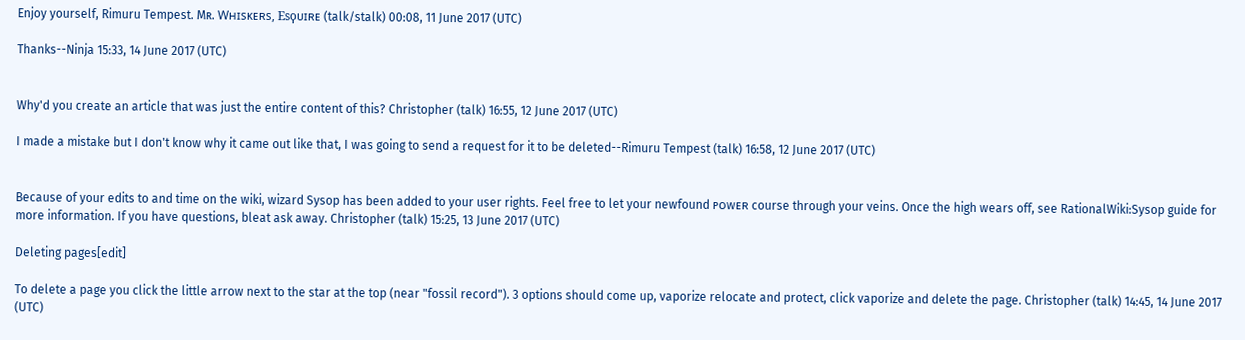Enjoy yourself, Rimuru Tempest. Mʀ. Wʜɪsᴋᴇʀs, Esϙᴜɪʀᴇ (talk/stalk) 00:08, 11 June 2017 (UTC)

Thanks--Ninja 15:33, 14 June 2017 (UTC)


Why'd you create an article that was just the entire content of this? Christopher (talk) 16:55, 12 June 2017 (UTC)

I made a mistake but I don't know why it came out like that, I was going to send a request for it to be deleted--Rimuru Tempest (talk) 16:58, 12 June 2017 (UTC)


Because of your edits to and time on the wiki, wizard Sysop has been added to your user rights. Feel free to let your newfound ᴘᴏᴡᴇʀ course through your veins. Once the high wears off, see RationalWiki:Sysop guide for more information. If you have questions, bleat ask away. Christopher (talk) 15:25, 13 June 2017 (UTC)

Deleting pages[edit]

To delete a page you click the little arrow next to the star at the top (near "fossil record"). 3 options should come up, vaporize relocate and protect, click vaporize and delete the page. Christopher (talk) 14:45, 14 June 2017 (UTC)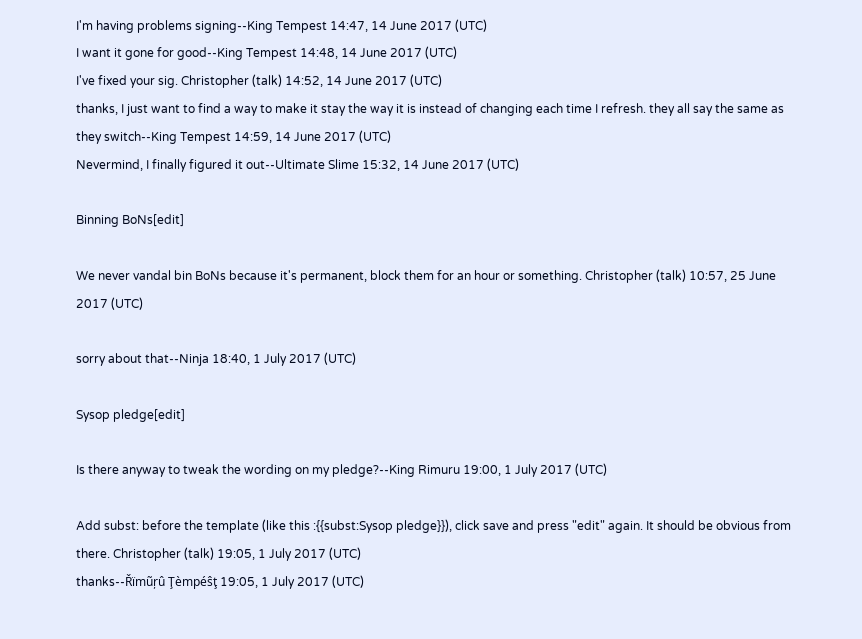I'm having problems signing--King Tempest 14:47, 14 June 2017 (UTC)
I want it gone for good--King Tempest 14:48, 14 June 2017 (UTC)
I've fixed your sig. Christopher (talk) 14:52, 14 June 2017 (UTC)
thanks, I just want to find a way to make it stay the way it is instead of changing each time I refresh. they all say the same as they switch--King Tempest 14:59, 14 June 2017 (UTC)
Nevermind, I finally figured it out--Ultimate Slime 15:32, 14 June 2017 (UTC)

Binning BoNs[edit]

We never vandal bin BoNs because it's permanent, block them for an hour or something. Christopher (talk) 10:57, 25 June 2017 (UTC)

sorry about that--Ninja 18:40, 1 July 2017 (UTC)

Sysop pledge[edit]

Is there anyway to tweak the wording on my pledge?--King Rimuru 19:00, 1 July 2017 (UTC)

Add subst: before the template (like this :{{subst:Sysop pledge}}), click save and press "edit" again. It should be obvious from there. Christopher (talk) 19:05, 1 July 2017 (UTC)
thanks--Řïmũŗû Ţèmpéŝţ 19:05, 1 July 2017 (UTC)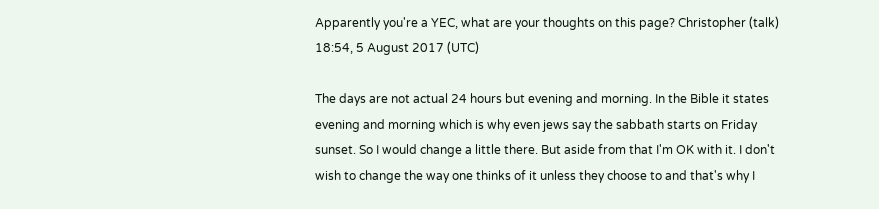Apparently you're a YEC, what are your thoughts on this page? Christopher (talk) 18:54, 5 August 2017 (UTC)

The days are not actual 24 hours but evening and morning. In the Bible it states evening and morning which is why even jews say the sabbath starts on Friday sunset. So I would change a little there. But aside from that I'm OK with it. I don't wish to change the way one thinks of it unless they choose to and that's why I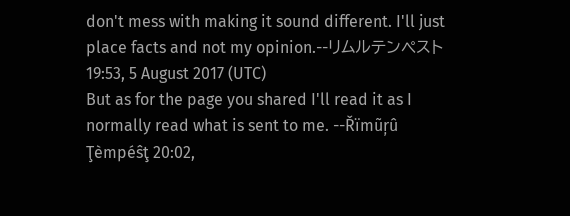don't mess with making it sound different. I'll just place facts and not my opinion.--リムルテンペスト 19:53, 5 August 2017 (UTC)
But as for the page you shared I'll read it as I normally read what is sent to me. --Řïmũŗû Ţèmpéŝţ 20:02,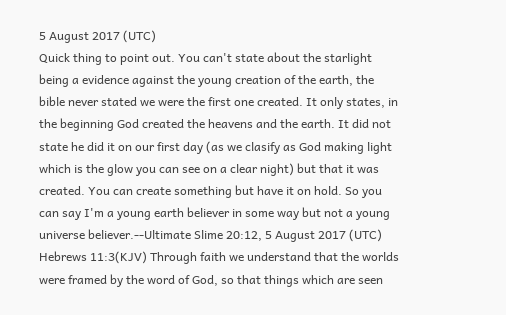5 August 2017 (UTC)
Quick thing to point out. You can't state about the starlight being a evidence against the young creation of the earth, the bible never stated we were the first one created. It only states, in the beginning God created the heavens and the earth. It did not state he did it on our first day (as we clasify as God making light which is the glow you can see on a clear night) but that it was created. You can create something but have it on hold. So you can say I'm a young earth believer in some way but not a young universe believer.--Ultimate Slime 20:12, 5 August 2017 (UTC)
Hebrews 11:3(KJV) Through faith we understand that the worlds were framed by the word of God, so that things which are seen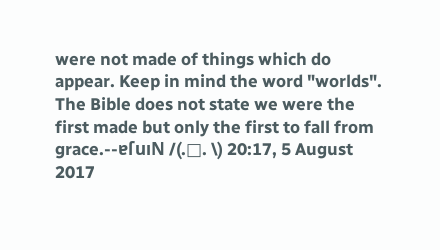were not made of things which do appear. Keep in mind the word "worlds". The Bible does not state we were the first made but only the first to fall from grace.--ɐſuıN /(.□. \) 20:17, 5 August 2017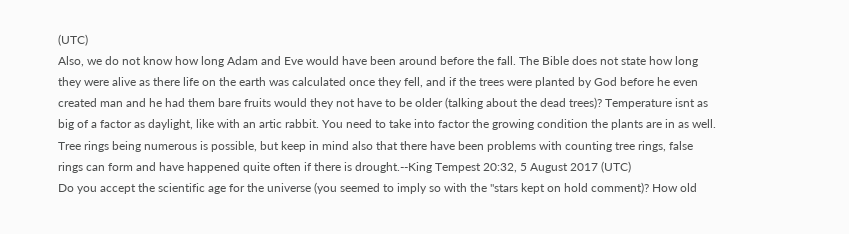(UTC)
Also, we do not know how long Adam and Eve would have been around before the fall. The Bible does not state how long they were alive as there life on the earth was calculated once they fell, and if the trees were planted by God before he even created man and he had them bare fruits would they not have to be older (talking about the dead trees)? Temperature isnt as big of a factor as daylight, like with an artic rabbit. You need to take into factor the growing condition the plants are in as well. Tree rings being numerous is possible, but keep in mind also that there have been problems with counting tree rings, false rings can form and have happened quite often if there is drought.--King Tempest 20:32, 5 August 2017 (UTC)
Do you accept the scientific age for the universe (you seemed to imply so with the "stars kept on hold comment)? How old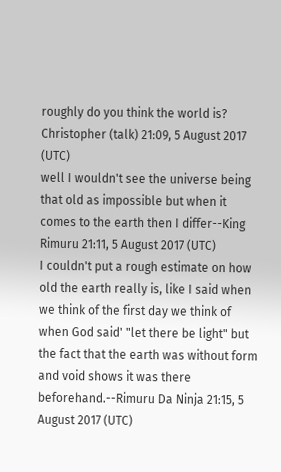roughly do you think the world is? Christopher (talk) 21:09, 5 August 2017 (UTC)
well I wouldn't see the universe being that old as impossible but when it comes to the earth then I differ--King Rimuru 21:11, 5 August 2017 (UTC)
I couldn't put a rough estimate on how old the earth really is, like I said when we think of the first day we think of when God said' "let there be light" but the fact that the earth was without form and void shows it was there beforehand.--Rimuru Da Ninja 21:15, 5 August 2017 (UTC)